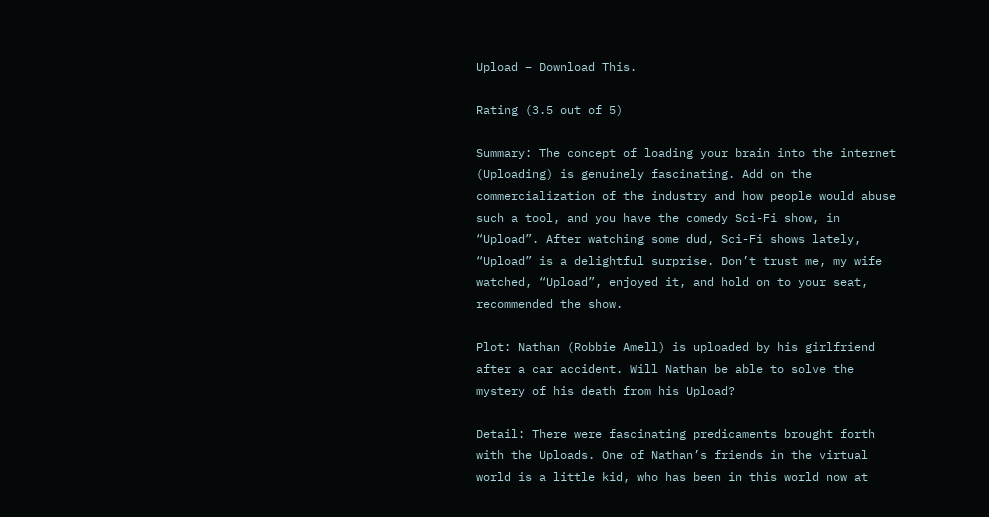Upload – Download This.

Rating (3.5 out of 5)

Summary: The concept of loading your brain into the internet (Uploading) is genuinely fascinating. Add on the commercialization of the industry and how people would abuse such a tool, and you have the comedy Sci-Fi show, in “Upload”. After watching some dud, Sci-Fi shows lately, “Upload” is a delightful surprise. Don’t trust me, my wife watched, “Upload”, enjoyed it, and hold on to your seat, recommended the show.

Plot: Nathan (Robbie Amell) is uploaded by his girlfriend after a car accident. Will Nathan be able to solve the mystery of his death from his Upload?

Detail: There were fascinating predicaments brought forth with the Uploads. One of Nathan’s friends in the virtual world is a little kid, who has been in this world now at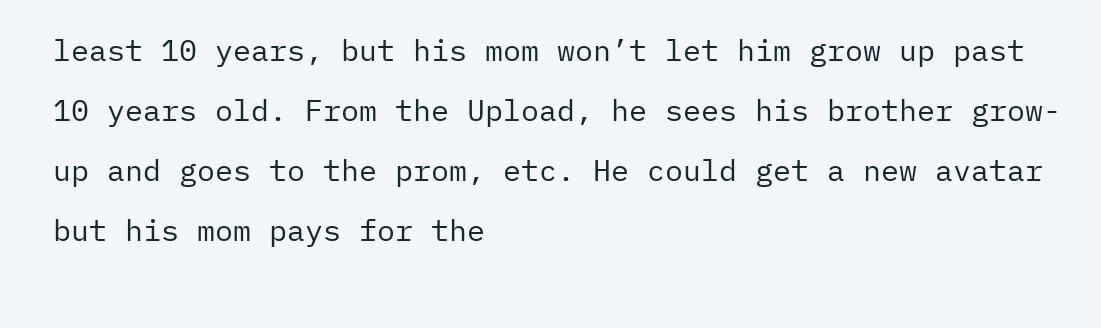least 10 years, but his mom won’t let him grow up past 10 years old. From the Upload, he sees his brother grow-up and goes to the prom, etc. He could get a new avatar but his mom pays for the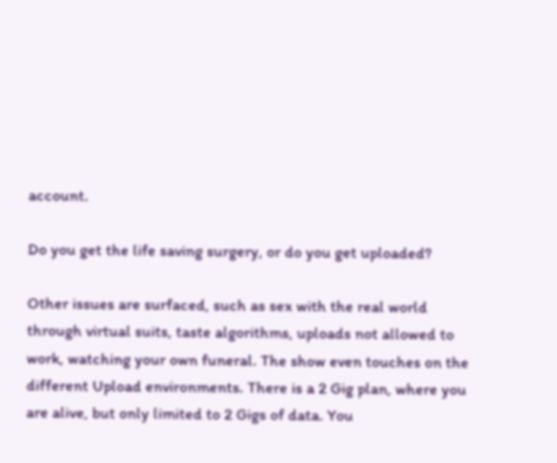account.

Do you get the life saving surgery, or do you get uploaded?

Other issues are surfaced, such as sex with the real world through virtual suits, taste algorithms, uploads not allowed to work, watching your own funeral. The show even touches on the different Upload environments. There is a 2 Gig plan, where you are alive, but only limited to 2 Gigs of data. You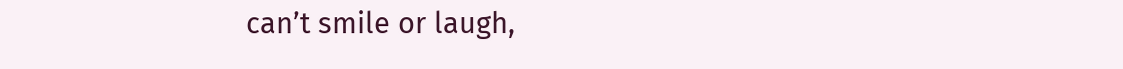can’t smile or laugh,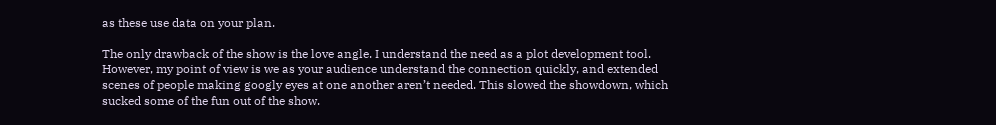as these use data on your plan.

The only drawback of the show is the love angle. I understand the need as a plot development tool. However, my point of view is we as your audience understand the connection quickly, and extended scenes of people making googly eyes at one another aren’t needed. This slowed the showdown, which sucked some of the fun out of the show.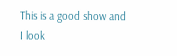This is a good show and I look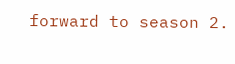forward to season 2.